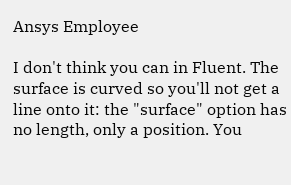Ansys Employee

I don't think you can in Fluent. The surface is curved so you'll not get a line onto it: the "surface" option has no length, only a position. You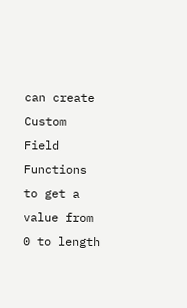can create Custom Field Functions to get a value from 0 to length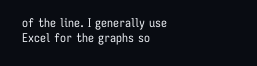of the line. I generally use Excel for the graphs so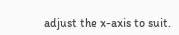adjust the x-axis to suit.